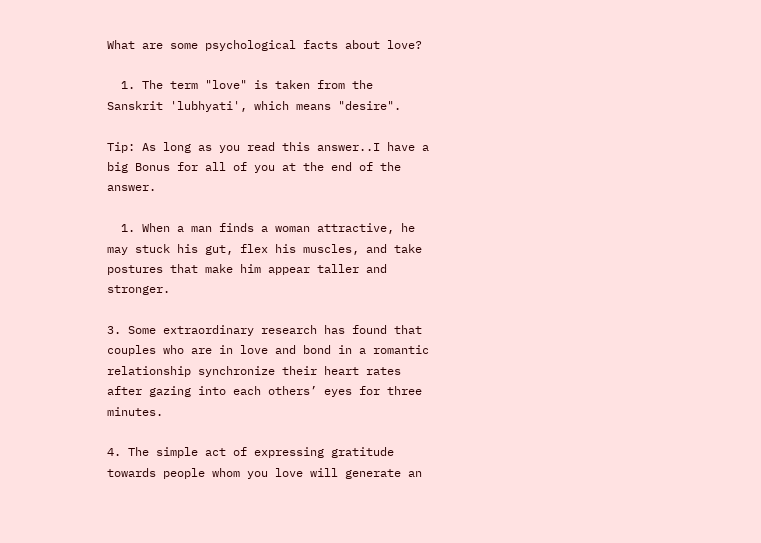What are some psychological facts about love?

  1. The term "love" is taken from the Sanskrit 'lubhyati', which means "desire".

Tip: As long as you read this answer..I have a big Bonus for all of you at the end of the answer.

  1. When a man finds a woman attractive, he may stuck his gut, flex his muscles, and take postures that make him appear taller and stronger.

3. Some extraordinary research has found that couples who are in love and bond in a romantic relationship synchronize their heart rates after gazing into each others’ eyes for three minutes.

4. The simple act of expressing gratitude towards people whom you love will generate an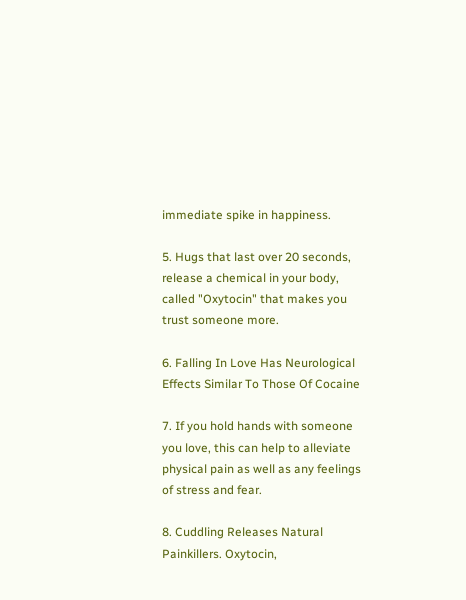immediate spike in happiness.

5. Hugs that last over 20 seconds, release a chemical in your body, called "Oxytocin" that makes you trust someone more.

6. Falling In Love Has Neurological Effects Similar To Those Of Cocaine

7. If you hold hands with someone you love, this can help to alleviate physical pain as well as any feelings of stress and fear.

8. Cuddling Releases Natural Painkillers. Oxytocin,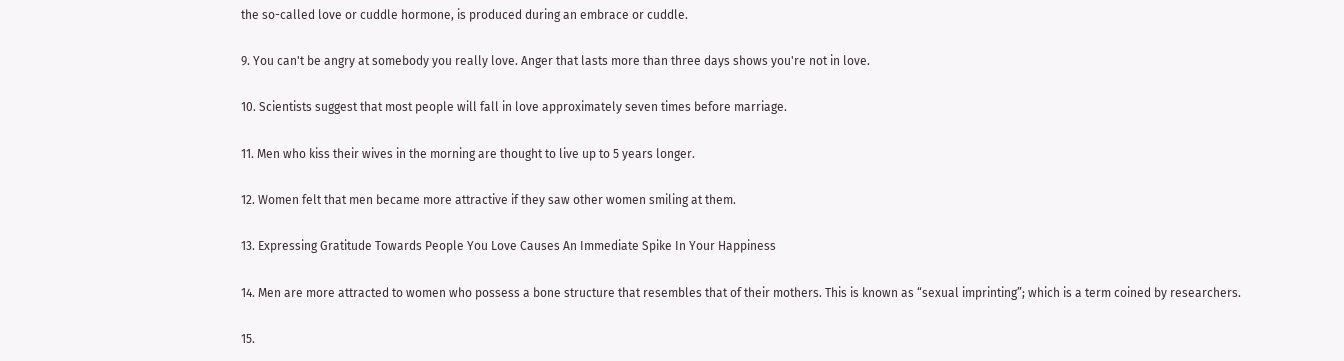the so-called love or cuddle hormone, is produced during an embrace or cuddle.

9. You can't be angry at somebody you really love. Anger that lasts more than three days shows you're not in love.

10. Scientists suggest that most people will fall in love approximately seven times before marriage.

11. Men who kiss their wives in the morning are thought to live up to 5 years longer.

12. Women felt that men became more attractive if they saw other women smiling at them.

13. Expressing Gratitude Towards People You Love Causes An Immediate Spike In Your Happiness

14. Men are more attracted to women who possess a bone structure that resembles that of their mothers. This is known as “sexual imprinting”; which is a term coined by researchers.

15.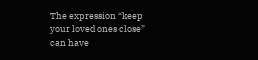The expression “keep your loved ones close” can have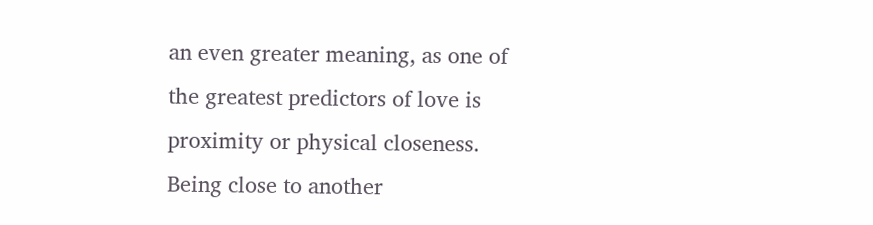an even greater meaning, as one of the greatest predictors of love is proximity or physical closeness. Being close to another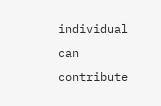individual can contribute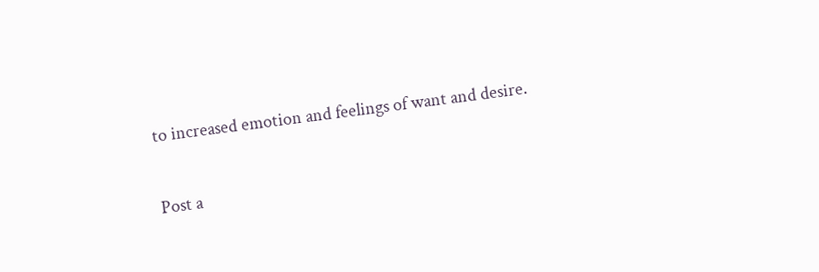to increased emotion and feelings of want and desire.

Post a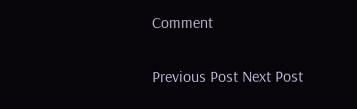Comment

Previous Post Next Post